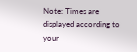Note: Times are displayed according to your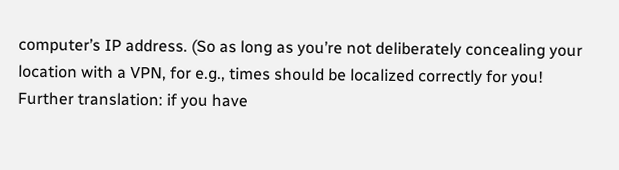computer’s IP address. (So as long as you’re not deliberately concealing your location with a VPN, for e.g., times should be localized correctly for you! Further translation: if you have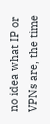no idea what IP or VPNs are, the time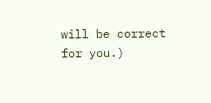will be correct for you.)